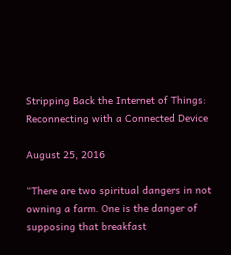Stripping Back the Internet of Things: Reconnecting with a Connected Device

August 25, 2016

“There are two spiritual dangers in not owning a farm. One is the danger of supposing that breakfast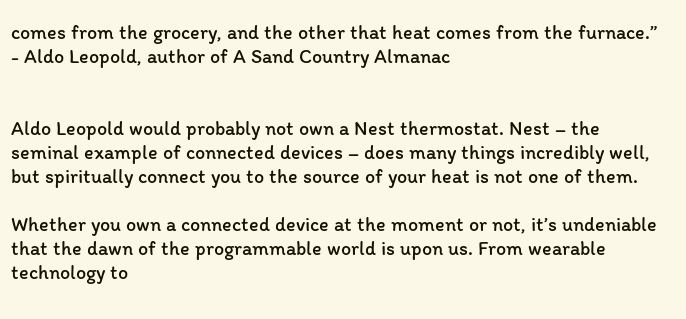comes from the grocery, and the other that heat comes from the furnace.” - Aldo Leopold, author of A Sand Country Almanac


Aldo Leopold would probably not own a Nest thermostat. Nest – the seminal example of connected devices – does many things incredibly well, but spiritually connect you to the source of your heat is not one of them.

Whether you own a connected device at the moment or not, it’s undeniable that the dawn of the programmable world is upon us. From wearable technology to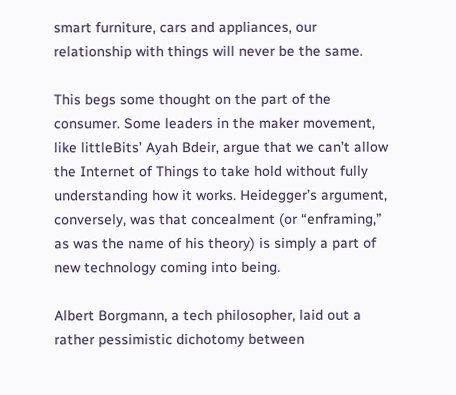smart furniture, cars and appliances, our relationship with things will never be the same.

This begs some thought on the part of the consumer. Some leaders in the maker movement, like littleBits’ Ayah Bdeir, argue that we can’t allow the Internet of Things to take hold without fully understanding how it works. Heidegger’s argument, conversely, was that concealment (or “enframing,” as was the name of his theory) is simply a part of new technology coming into being.

Albert Borgmann, a tech philosopher, laid out a rather pessimistic dichotomy between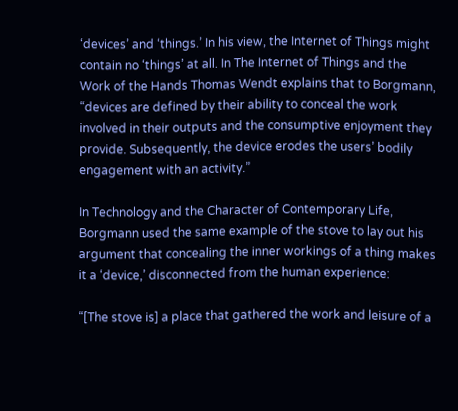‘devices’ and ‘things.’ In his view, the Internet of Things might contain no ‘things’ at all. In The Internet of Things and the Work of the Hands Thomas Wendt explains that to Borgmann, “devices are defined by their ability to conceal the work involved in their outputs and the consumptive enjoyment they provide. Subsequently, the device erodes the users’ bodily engagement with an activity.”

In Technology and the Character of Contemporary Life, Borgmann used the same example of the stove to lay out his argument that concealing the inner workings of a thing makes it a ‘device,’ disconnected from the human experience:

“[The stove is] a place that gathered the work and leisure of a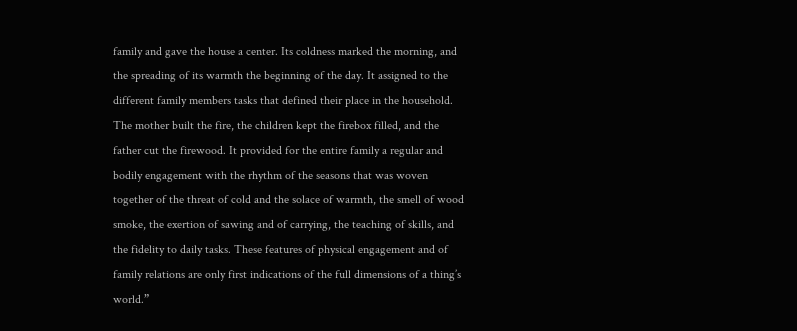family and gave the house a center. Its coldness marked the morning, and the spreading of its warmth the beginning of the day. It assigned to the different family members tasks that defined their place in the household. The mother built the fire, the children kept the firebox filled, and the father cut the firewood. It provided for the entire family a regular and bodily engagement with the rhythm of the seasons that was woven together of the threat of cold and the solace of warmth, the smell of wood smoke, the exertion of sawing and of carrying, the teaching of skills, and the fidelity to daily tasks. These features of physical engagement and of family relations are only first indications of the full dimensions of a thing’s world.”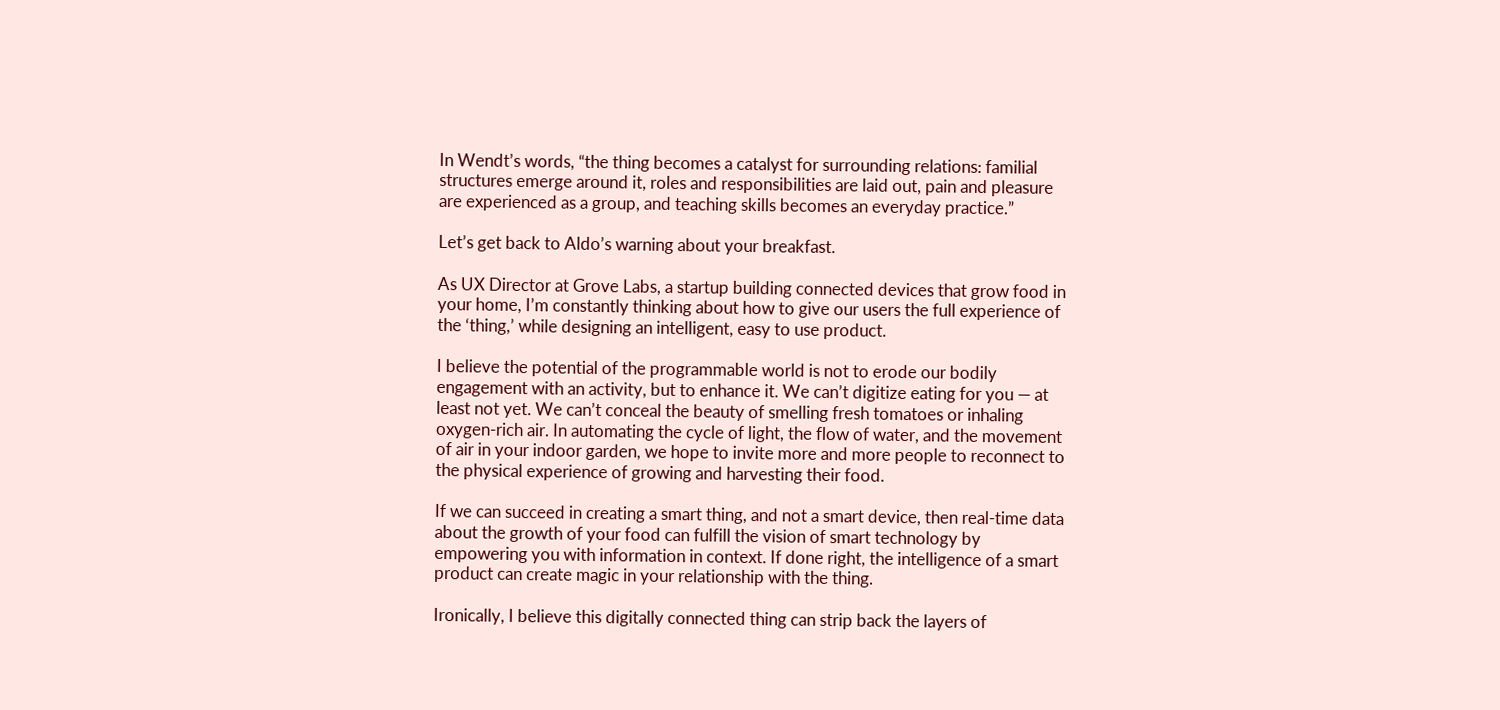In Wendt’s words, “the thing becomes a catalyst for surrounding relations: familial structures emerge around it, roles and responsibilities are laid out, pain and pleasure are experienced as a group, and teaching skills becomes an everyday practice.”

Let’s get back to Aldo’s warning about your breakfast.

As UX Director at Grove Labs, a startup building connected devices that grow food in your home, I’m constantly thinking about how to give our users the full experience of the ‘thing,’ while designing an intelligent, easy to use product.

I believe the potential of the programmable world is not to erode our bodily engagement with an activity, but to enhance it. We can’t digitize eating for you — at least not yet. We can’t conceal the beauty of smelling fresh tomatoes or inhaling oxygen-rich air. In automating the cycle of light, the flow of water, and the movement of air in your indoor garden, we hope to invite more and more people to reconnect to the physical experience of growing and harvesting their food.

If we can succeed in creating a smart thing, and not a smart device, then real-time data about the growth of your food can fulfill the vision of smart technology by empowering you with information in context. If done right, the intelligence of a smart product can create magic in your relationship with the thing.

Ironically, I believe this digitally connected thing can strip back the layers of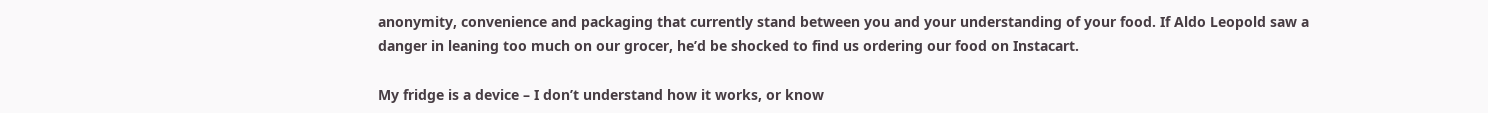anonymity, convenience and packaging that currently stand between you and your understanding of your food. If Aldo Leopold saw a danger in leaning too much on our grocer, he’d be shocked to find us ordering our food on Instacart.

My fridge is a device – I don’t understand how it works, or know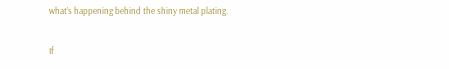what’s happening behind the shiny metal plating.

If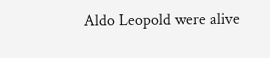Aldo Leopold were alive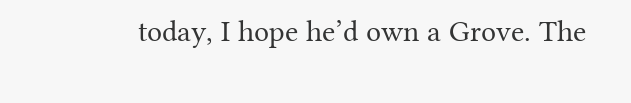today, I hope he’d own a Grove. The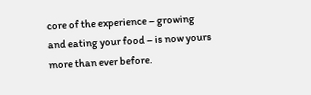core of the experience – growing and eating your food – is now yours more than ever before.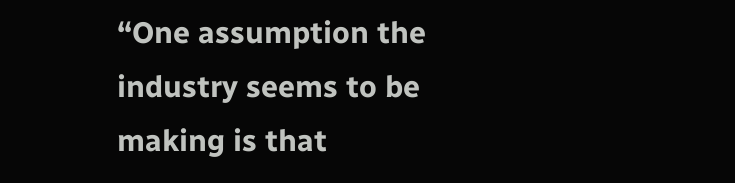“One assumption the industry seems to be making is that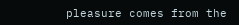pleasure comes from the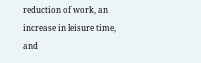reduction of work, an increase in leisure time, and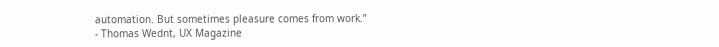automation. But sometimes pleasure comes from work.”
- Thomas Wednt, UX Magazine